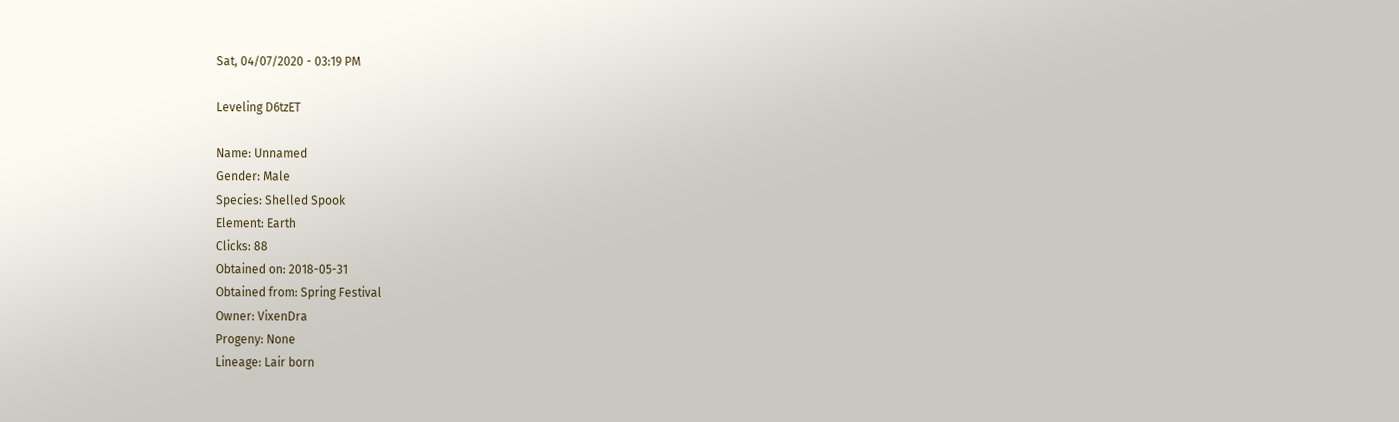Sat, 04/07/2020 - 03:19 PM

Leveling D6tzET

Name: Unnamed
Gender: Male
Species: Shelled Spook
Element: Earth
Clicks: 88
Obtained on: 2018-05-31
Obtained from: Spring Festival
Owner: VixenDra
Progeny: None
Lineage: Lair born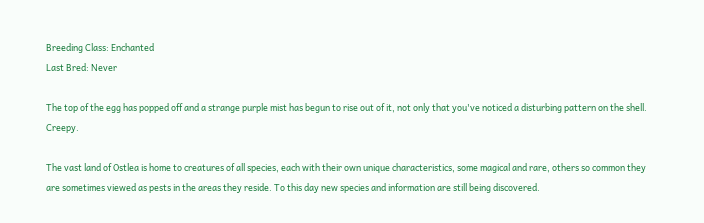Breeding Class: Enchanted
Last Bred: Never

The top of the egg has popped off and a strange purple mist has begun to rise out of it, not only that you've noticed a disturbing pattern on the shell. Creepy.

The vast land of Ostlea is home to creatures of all species, each with their own unique characteristics, some magical and rare, others so common they are sometimes viewed as pests in the areas they reside. To this day new species and information are still being discovered.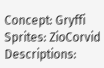Concept: Gryffi
Sprites: ZioCorvid
Descriptions: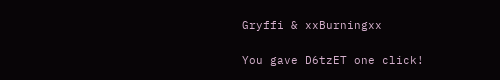Gryffi & xxBurningxx

You gave D6tzET one click!